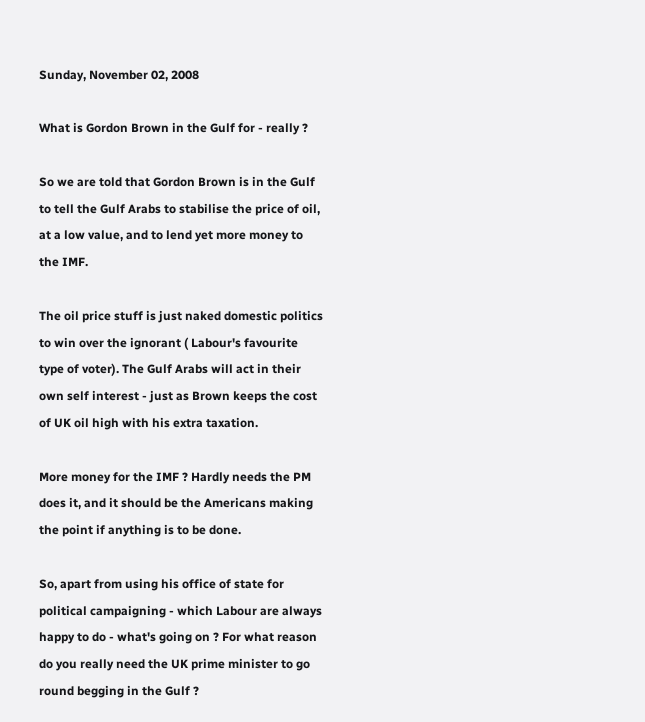Sunday, November 02, 2008

What is Gordon Brown in the Gulf for - really ?

So we are told that Gordon Brown is in the Gulf to tell the Gulf Arabs to stabilise the price of oil, at a low value, and to lend yet more money to the IMF.

The oil price stuff is just naked domestic politics to win over the ignorant ( Labour's favourite type of voter). The Gulf Arabs will act in their own self interest - just as Brown keeps the cost of UK oil high with his extra taxation.

More money for the IMF ? Hardly needs the PM does it, and it should be the Americans making the point if anything is to be done.

So, apart from using his office of state for political campaigning - which Labour are always happy to do - what's going on ? For what reason do you really need the UK prime minister to go round begging in the Gulf ?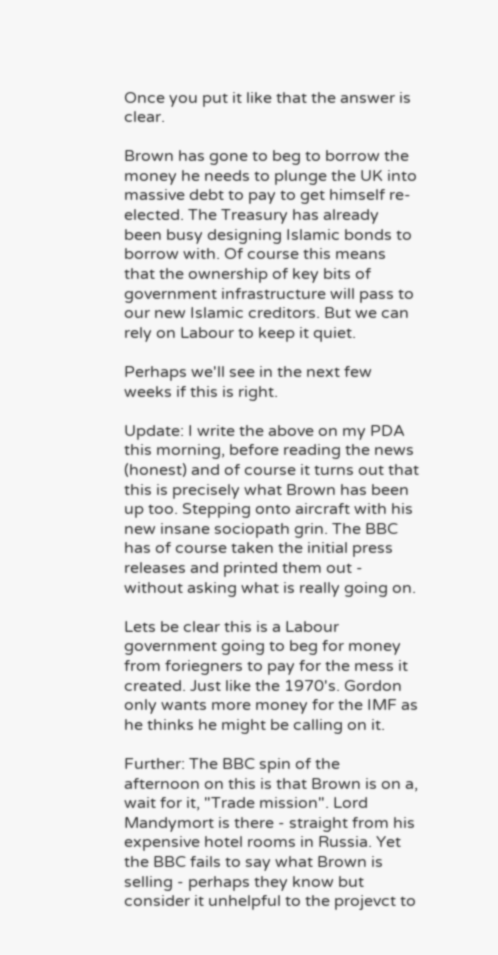Once you put it like that the answer is clear.

Brown has gone to beg to borrow the money he needs to plunge the UK into massive debt to pay to get himself re-elected. The Treasury has already been busy designing Islamic bonds to borrow with. Of course this means that the ownership of key bits of government infrastructure will pass to our new Islamic creditors. But we can rely on Labour to keep it quiet.

Perhaps we'll see in the next few weeks if this is right.

Update: I write the above on my PDA this morning, before reading the news (honest) and of course it turns out that this is precisely what Brown has been up too. Stepping onto aircraft with his new insane sociopath grin. The BBC has of course taken the initial press releases and printed them out - without asking what is really going on.

Lets be clear this is a Labour government going to beg for money from foriegners to pay for the mess it created. Just like the 1970's. Gordon only wants more money for the IMF as he thinks he might be calling on it.

Further: The BBC spin of the afternoon on this is that Brown is on a, wait for it, "Trade mission". Lord Mandymort is there - straight from his expensive hotel rooms in Russia. Yet the BBC fails to say what Brown is selling - perhaps they know but consider it unhelpful to the projevct to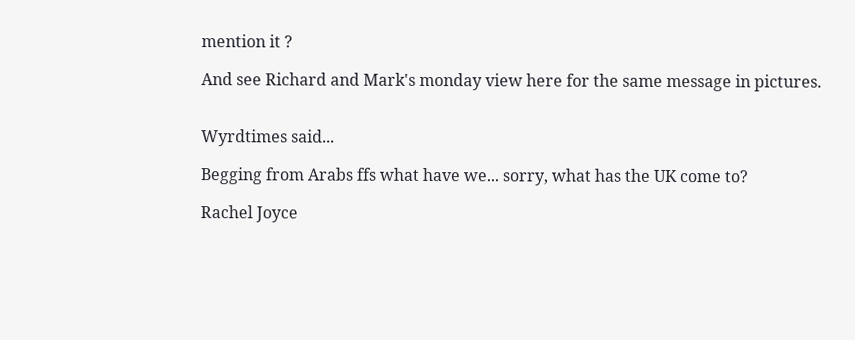mention it ?

And see Richard and Mark's monday view here for the same message in pictures.


Wyrdtimes said...

Begging from Arabs ffs what have we... sorry, what has the UK come to?

Rachel Joyce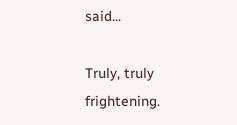said...

Truly, truly frightening.